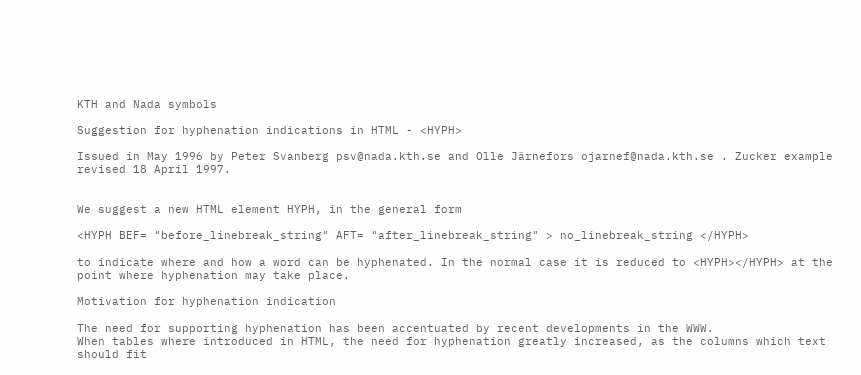KTH and Nada symbols

Suggestion for hyphenation indications in HTML - <HYPH>

Issued in May 1996 by Peter Svanberg psv@nada.kth.se and Olle Järnefors ojarnef@nada.kth.se . Zucker example revised 18 April 1997.


We suggest a new HTML element HYPH, in the general form

<HYPH BEF= "before_linebreak_string" AFT= "after_linebreak_string" > no_linebreak_string </HYPH>

to indicate where and how a word can be hyphenated. In the normal case it is reduced to <HYPH></HYPH> at the point where hyphenation may take place.

Motivation for hyphenation indication

The need for supporting hyphenation has been accentuated by recent developments in the WWW.
When tables where introduced in HTML, the need for hyphenation greatly increased, as the columns which text should fit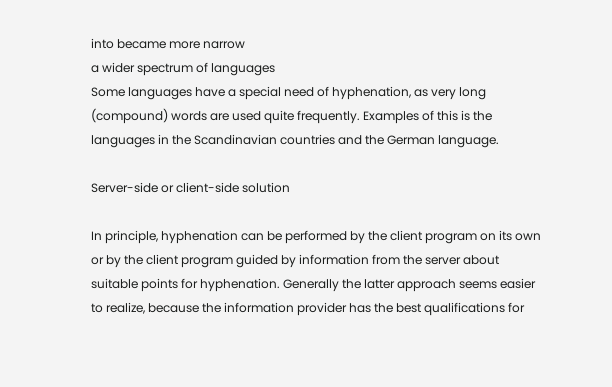into became more narrow
a wider spectrum of languages
Some languages have a special need of hyphenation, as very long (compound) words are used quite frequently. Examples of this is the languages in the Scandinavian countries and the German language.

Server-side or client-side solution

In principle, hyphenation can be performed by the client program on its own or by the client program guided by information from the server about suitable points for hyphenation. Generally the latter approach seems easier to realize, because the information provider has the best qualifications for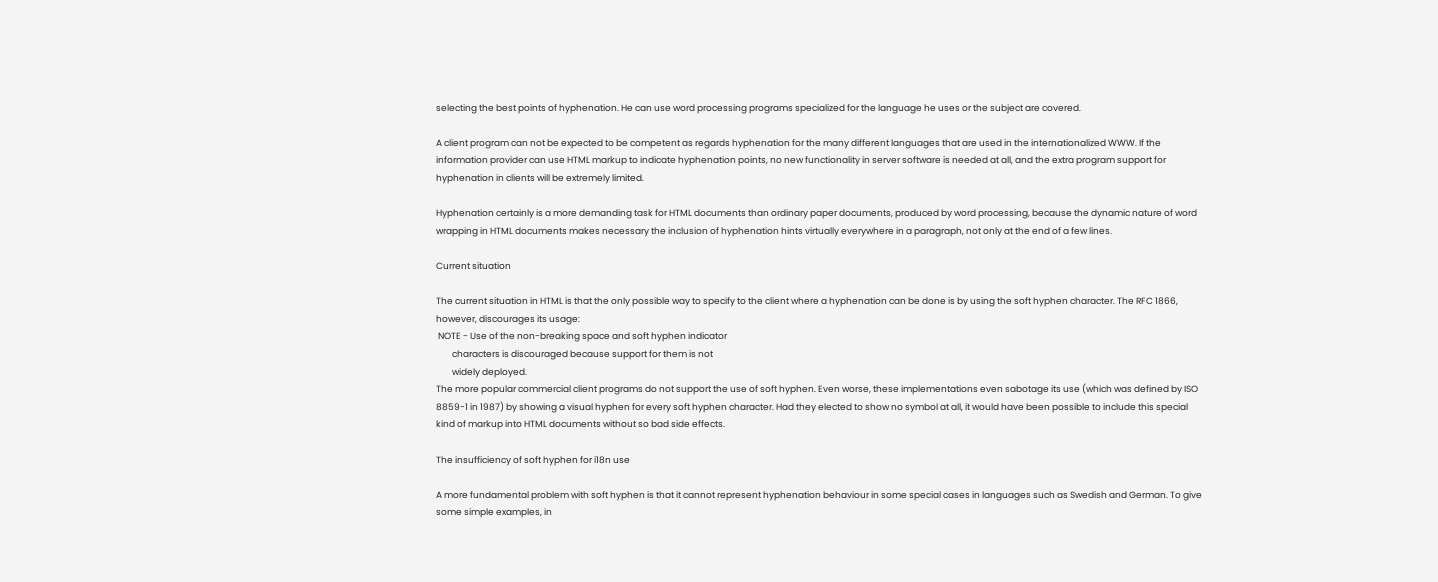selecting the best points of hyphenation. He can use word processing programs specialized for the language he uses or the subject are covered.

A client program can not be expected to be competent as regards hyphenation for the many different languages that are used in the internationalized WWW. If the information provider can use HTML markup to indicate hyphenation points, no new functionality in server software is needed at all, and the extra program support for hyphenation in clients will be extremely limited.

Hyphenation certainly is a more demanding task for HTML documents than ordinary paper documents, produced by word processing, because the dynamic nature of word wrapping in HTML documents makes necessary the inclusion of hyphenation hints virtually everywhere in a paragraph, not only at the end of a few lines.

Current situation

The current situation in HTML is that the only possible way to specify to the client where a hyphenation can be done is by using the soft hyphen character. The RFC 1866, however, discourages its usage:
 NOTE - Use of the non-breaking space and soft hyphen indicator
        characters is discouraged because support for them is not
        widely deployed.
The more popular commercial client programs do not support the use of soft hyphen. Even worse, these implementations even sabotage its use (which was defined by ISO 8859-1 in 1987) by showing a visual hyphen for every soft hyphen character. Had they elected to show no symbol at all, it would have been possible to include this special kind of markup into HTML documents without so bad side effects.

The insufficiency of soft hyphen for i18n use

A more fundamental problem with soft hyphen is that it cannot represent hyphenation behaviour in some special cases in languages such as Swedish and German. To give some simple examples, in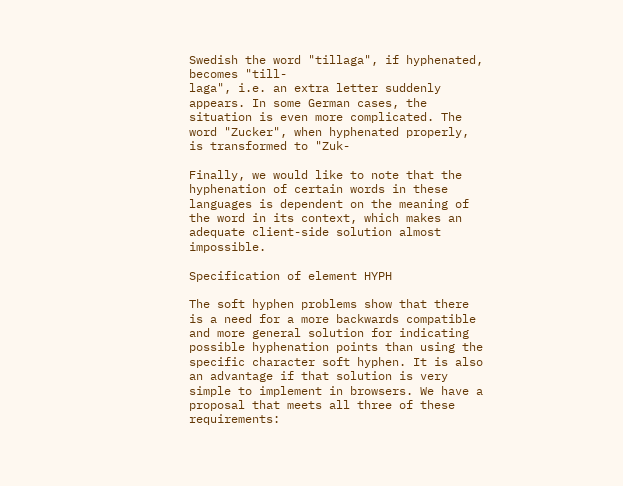Swedish the word "tillaga", if hyphenated, becomes "till-
laga", i.e. an extra letter suddenly appears. In some German cases, the situation is even more complicated. The word "Zucker", when hyphenated properly, is transformed to "Zuk-

Finally, we would like to note that the hyphenation of certain words in these languages is dependent on the meaning of the word in its context, which makes an adequate client-side solution almost impossible.

Specification of element HYPH

The soft hyphen problems show that there is a need for a more backwards compatible and more general solution for indicating possible hyphenation points than using the specific character soft hyphen. It is also an advantage if that solution is very simple to implement in browsers. We have a proposal that meets all three of these requirements: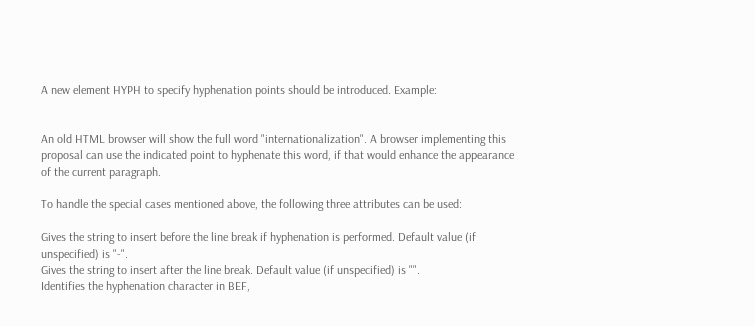A new element HYPH to specify hyphenation points should be introduced. Example:


An old HTML browser will show the full word "internationalization". A browser implementing this proposal can use the indicated point to hyphenate this word, if that would enhance the appearance of the current paragraph.

To handle the special cases mentioned above, the following three attributes can be used:

Gives the string to insert before the line break if hyphenation is performed. Default value (if unspecified) is "-".
Gives the string to insert after the line break. Default value (if unspecified) is "".
Identifies the hyphenation character in BEF,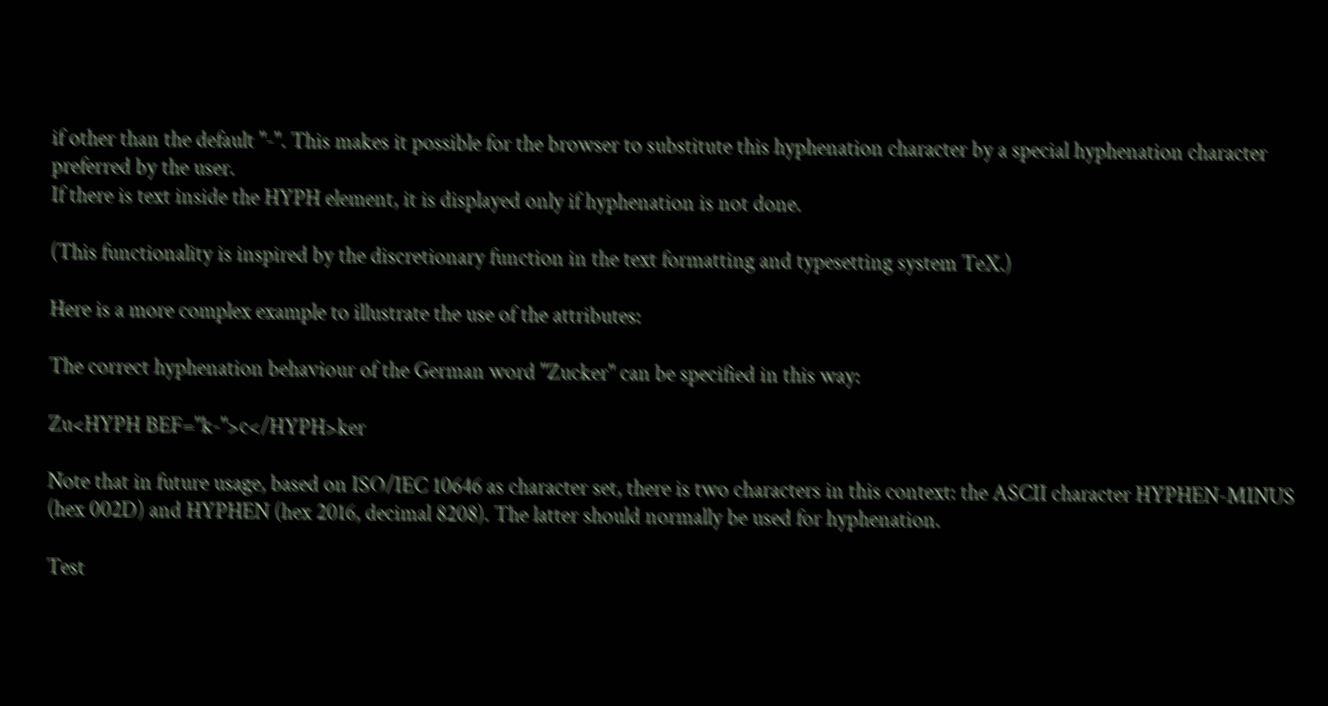if other than the default "-". This makes it possible for the browser to substitute this hyphenation character by a special hyphenation character preferred by the user.
If there is text inside the HYPH element, it is displayed only if hyphenation is not done.

(This functionality is inspired by the discretionary function in the text formatting and typesetting system TeX.)

Here is a more complex example to illustrate the use of the attributes:

The correct hyphenation behaviour of the German word "Zucker" can be specified in this way:

Zu<HYPH BEF="k-">c</HYPH>ker

Note that in future usage, based on ISO/IEC 10646 as character set, there is two characters in this context: the ASCII character HYPHEN-MINUS (hex 002D) and HYPHEN (hex 2016, decimal 8208). The latter should normally be used for hyphenation.

Test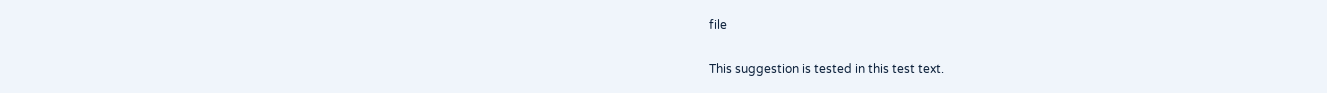file

This suggestion is tested in this test text.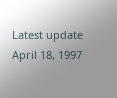Latest update April 18, 1997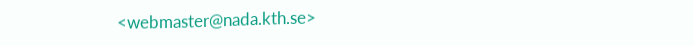<webmaster@nada.kth.se>